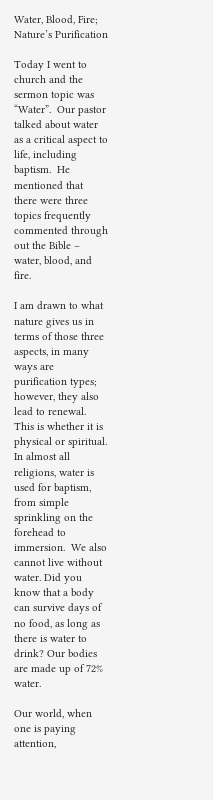Water, Blood, Fire; Nature’s Purification

Today I went to church and the sermon topic was “Water”.  Our pastor talked about water as a critical aspect to life, including baptism.  He mentioned that there were three topics frequently commented through out the Bible – water, blood, and fire.

I am drawn to what nature gives us in terms of those three aspects, in many ways are purification types; however, they also lead to renewal.  This is whether it is physical or spiritual.  In almost all religions, water is used for baptism, from simple sprinkling on the forehead to immersion.  We also cannot live without water. Did you know that a body can survive days of no food, as long as there is water to drink? Our bodies are made up of 72% water.

Our world, when one is paying attention,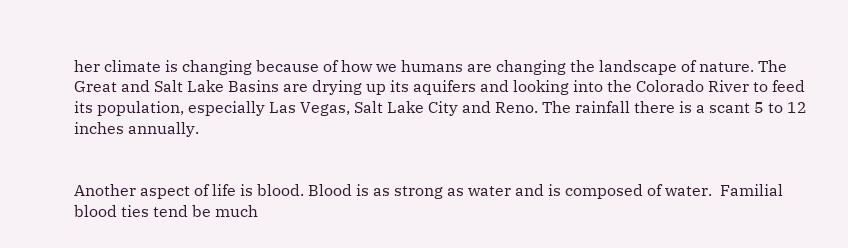her climate is changing because of how we humans are changing the landscape of nature. The Great and Salt Lake Basins are drying up its aquifers and looking into the Colorado River to feed its population, especially Las Vegas, Salt Lake City and Reno. The rainfall there is a scant 5 to 12 inches annually.


Another aspect of life is blood. Blood is as strong as water and is composed of water.  Familial blood ties tend be much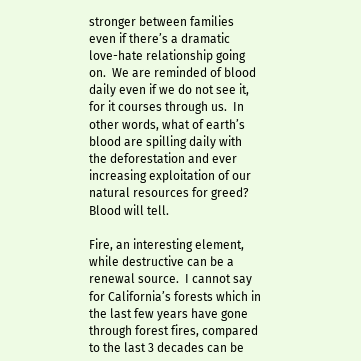stronger between families even if there’s a dramatic love-hate relationship going on.  We are reminded of blood daily even if we do not see it, for it courses through us.  In other words, what of earth’s blood are spilling daily with the deforestation and ever increasing exploitation of our natural resources for greed? Blood will tell.

Fire, an interesting element, while destructive can be a renewal source.  I cannot say for California’s forests which in the last few years have gone through forest fires, compared to the last 3 decades can be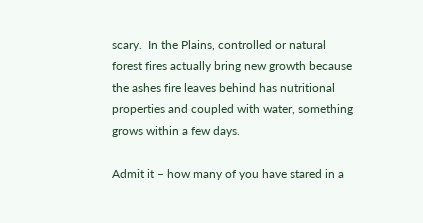scary.  In the Plains, controlled or natural forest fires actually bring new growth because the ashes fire leaves behind has nutritional properties and coupled with water, something grows within a few days.

Admit it – how many of you have stared in a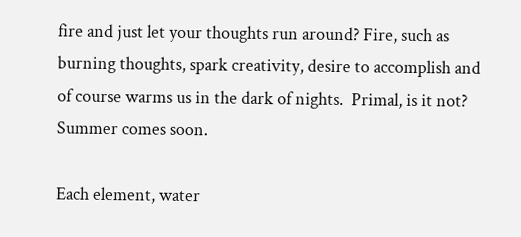fire and just let your thoughts run around? Fire, such as burning thoughts, spark creativity, desire to accomplish and of course warms us in the dark of nights.  Primal, is it not?  Summer comes soon.

Each element, water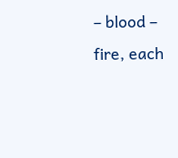– blood – fire, each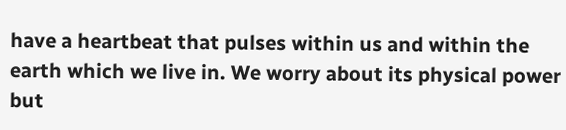have a heartbeat that pulses within us and within the earth which we live in. We worry about its physical power but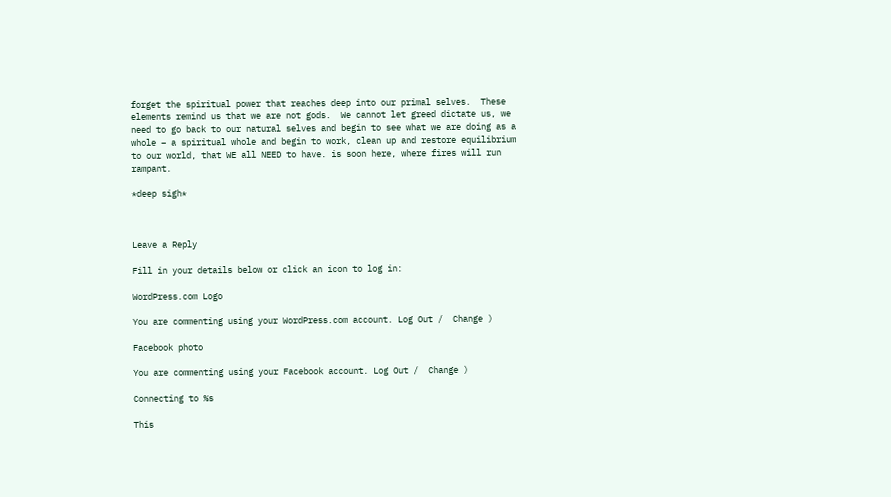forget the spiritual power that reaches deep into our primal selves.  These elements remind us that we are not gods.  We cannot let greed dictate us, we need to go back to our natural selves and begin to see what we are doing as a whole – a spiritual whole and begin to work, clean up and restore equilibrium to our world, that WE all NEED to have. is soon here, where fires will run rampant.

*deep sigh*



Leave a Reply

Fill in your details below or click an icon to log in:

WordPress.com Logo

You are commenting using your WordPress.com account. Log Out /  Change )

Facebook photo

You are commenting using your Facebook account. Log Out /  Change )

Connecting to %s

This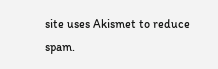site uses Akismet to reduce spam.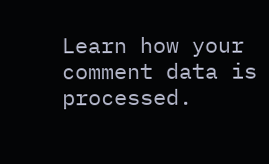Learn how your comment data is processed.